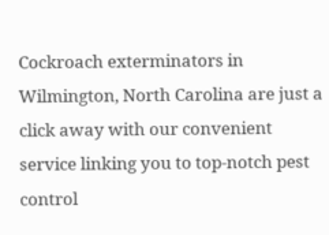Cockroach exterminators in Wilmington, North Carolina are just a click away with our convenient service linking you to top-notch pest control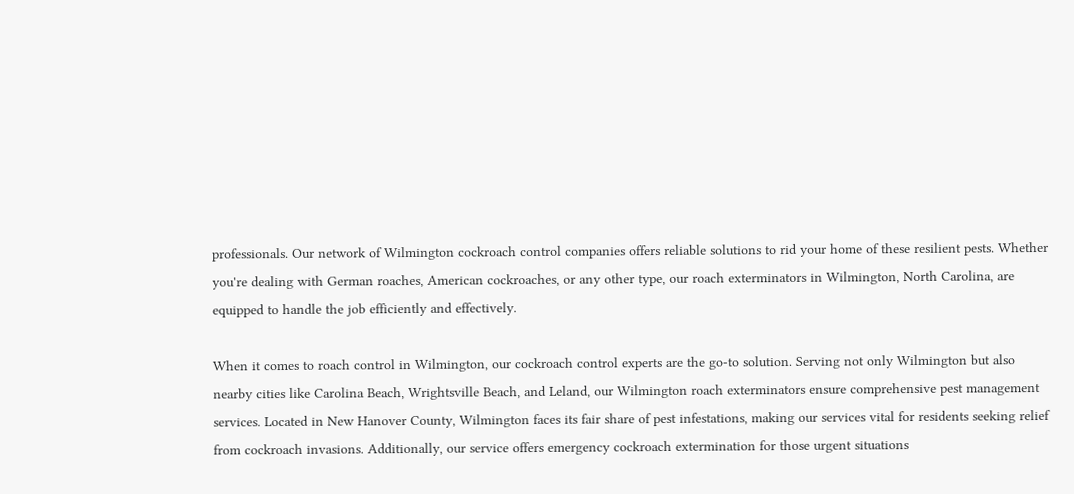professionals. Our network of Wilmington cockroach control companies offers reliable solutions to rid your home of these resilient pests. Whether you're dealing with German roaches, American cockroaches, or any other type, our roach exterminators in Wilmington, North Carolina, are equipped to handle the job efficiently and effectively.

When it comes to roach control in Wilmington, our cockroach control experts are the go-to solution. Serving not only Wilmington but also nearby cities like Carolina Beach, Wrightsville Beach, and Leland, our Wilmington roach exterminators ensure comprehensive pest management services. Located in New Hanover County, Wilmington faces its fair share of pest infestations, making our services vital for residents seeking relief from cockroach invasions. Additionally, our service offers emergency cockroach extermination for those urgent situations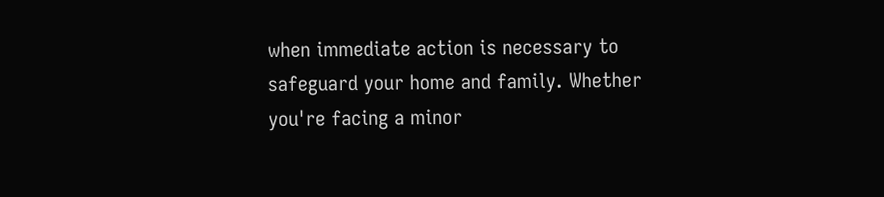when immediate action is necessary to safeguard your home and family. Whether you're facing a minor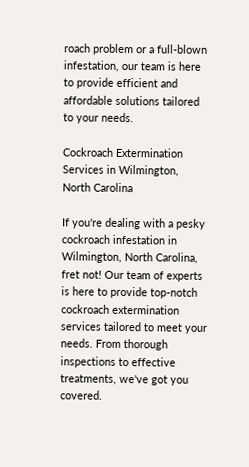roach problem or a full-blown infestation, our team is here to provide efficient and affordable solutions tailored to your needs.

Cockroach Extermination Services in Wilmington, North Carolina

If you're dealing with a pesky cockroach infestation in Wilmington, North Carolina, fret not! Our team of experts is here to provide top-notch cockroach extermination services tailored to meet your needs. From thorough inspections to effective treatments, we've got you covered.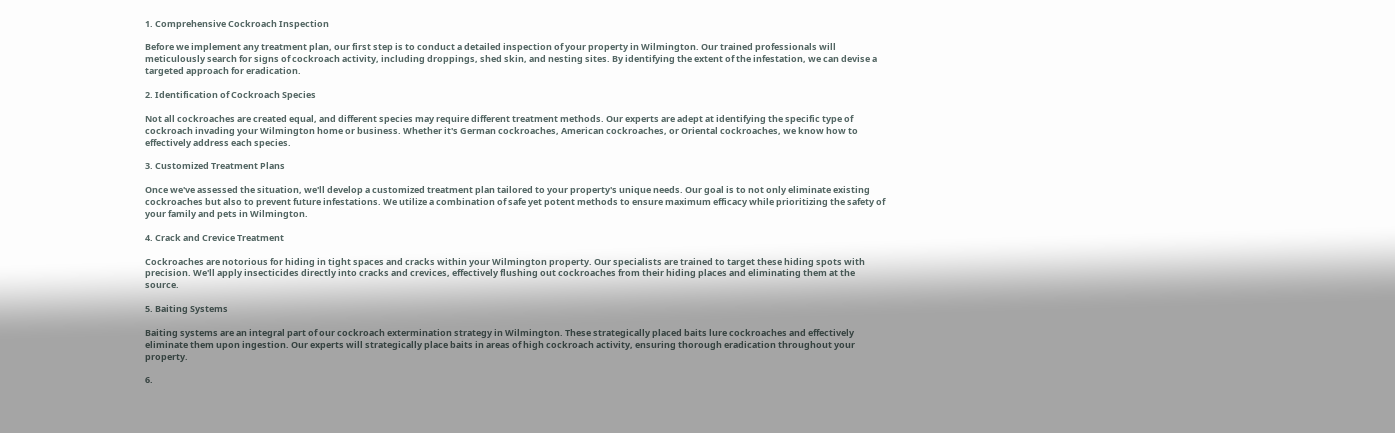1. Comprehensive Cockroach Inspection

Before we implement any treatment plan, our first step is to conduct a detailed inspection of your property in Wilmington. Our trained professionals will meticulously search for signs of cockroach activity, including droppings, shed skin, and nesting sites. By identifying the extent of the infestation, we can devise a targeted approach for eradication.

2. Identification of Cockroach Species

Not all cockroaches are created equal, and different species may require different treatment methods. Our experts are adept at identifying the specific type of cockroach invading your Wilmington home or business. Whether it's German cockroaches, American cockroaches, or Oriental cockroaches, we know how to effectively address each species.

3. Customized Treatment Plans

Once we've assessed the situation, we'll develop a customized treatment plan tailored to your property's unique needs. Our goal is to not only eliminate existing cockroaches but also to prevent future infestations. We utilize a combination of safe yet potent methods to ensure maximum efficacy while prioritizing the safety of your family and pets in Wilmington.

4. Crack and Crevice Treatment

Cockroaches are notorious for hiding in tight spaces and cracks within your Wilmington property. Our specialists are trained to target these hiding spots with precision. We'll apply insecticides directly into cracks and crevices, effectively flushing out cockroaches from their hiding places and eliminating them at the source.

5. Baiting Systems

Baiting systems are an integral part of our cockroach extermination strategy in Wilmington. These strategically placed baits lure cockroaches and effectively eliminate them upon ingestion. Our experts will strategically place baits in areas of high cockroach activity, ensuring thorough eradication throughout your property.

6.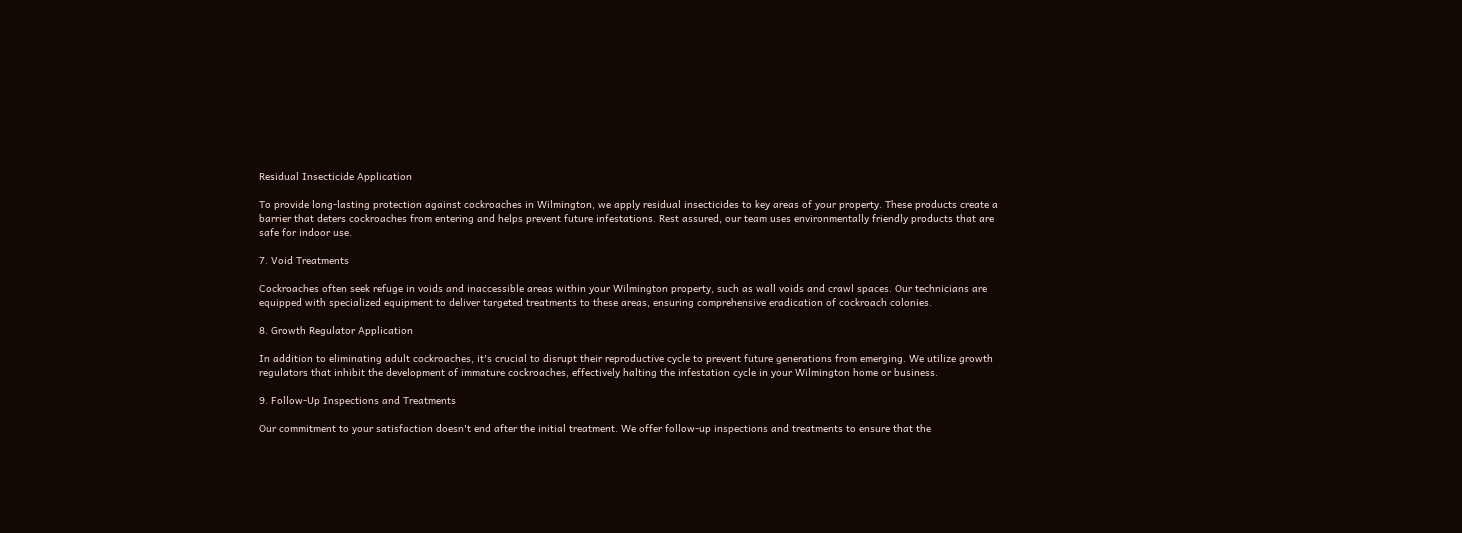Residual Insecticide Application

To provide long-lasting protection against cockroaches in Wilmington, we apply residual insecticides to key areas of your property. These products create a barrier that deters cockroaches from entering and helps prevent future infestations. Rest assured, our team uses environmentally friendly products that are safe for indoor use.

7. Void Treatments

Cockroaches often seek refuge in voids and inaccessible areas within your Wilmington property, such as wall voids and crawl spaces. Our technicians are equipped with specialized equipment to deliver targeted treatments to these areas, ensuring comprehensive eradication of cockroach colonies.

8. Growth Regulator Application

In addition to eliminating adult cockroaches, it's crucial to disrupt their reproductive cycle to prevent future generations from emerging. We utilize growth regulators that inhibit the development of immature cockroaches, effectively halting the infestation cycle in your Wilmington home or business.

9. Follow-Up Inspections and Treatments

Our commitment to your satisfaction doesn't end after the initial treatment. We offer follow-up inspections and treatments to ensure that the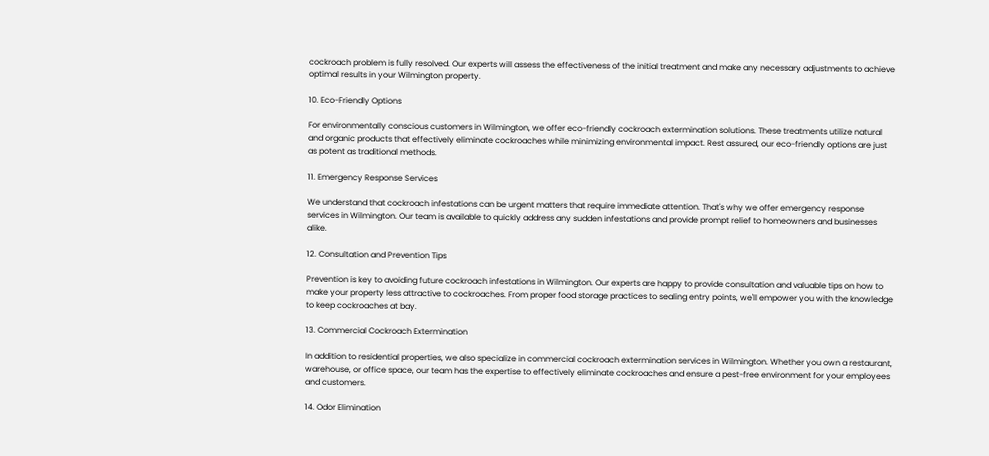cockroach problem is fully resolved. Our experts will assess the effectiveness of the initial treatment and make any necessary adjustments to achieve optimal results in your Wilmington property.

10. Eco-Friendly Options

For environmentally conscious customers in Wilmington, we offer eco-friendly cockroach extermination solutions. These treatments utilize natural and organic products that effectively eliminate cockroaches while minimizing environmental impact. Rest assured, our eco-friendly options are just as potent as traditional methods.

11. Emergency Response Services

We understand that cockroach infestations can be urgent matters that require immediate attention. That's why we offer emergency response services in Wilmington. Our team is available to quickly address any sudden infestations and provide prompt relief to homeowners and businesses alike.

12. Consultation and Prevention Tips

Prevention is key to avoiding future cockroach infestations in Wilmington. Our experts are happy to provide consultation and valuable tips on how to make your property less attractive to cockroaches. From proper food storage practices to sealing entry points, we'll empower you with the knowledge to keep cockroaches at bay.

13. Commercial Cockroach Extermination

In addition to residential properties, we also specialize in commercial cockroach extermination services in Wilmington. Whether you own a restaurant, warehouse, or office space, our team has the expertise to effectively eliminate cockroaches and ensure a pest-free environment for your employees and customers.

14. Odor Elimination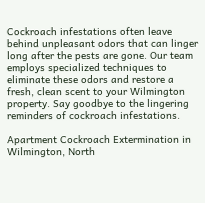Cockroach infestations often leave behind unpleasant odors that can linger long after the pests are gone. Our team employs specialized techniques to eliminate these odors and restore a fresh, clean scent to your Wilmington property. Say goodbye to the lingering reminders of cockroach infestations.

Apartment Cockroach Extermination in Wilmington, North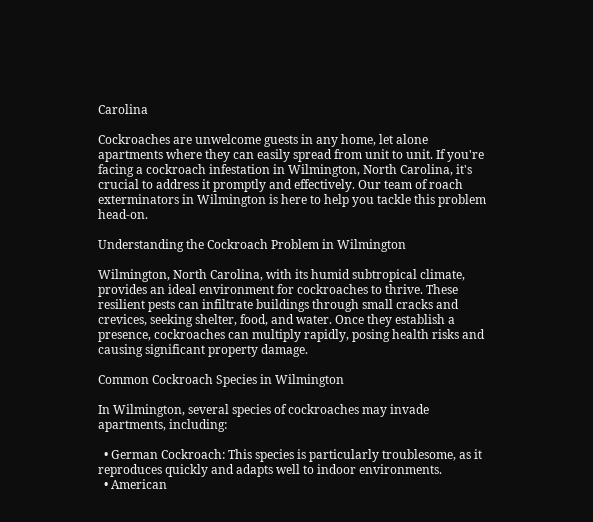Carolina

Cockroaches are unwelcome guests in any home, let alone apartments where they can easily spread from unit to unit. If you're facing a cockroach infestation in Wilmington, North Carolina, it's crucial to address it promptly and effectively. Our team of roach exterminators in Wilmington is here to help you tackle this problem head-on.

Understanding the Cockroach Problem in Wilmington

Wilmington, North Carolina, with its humid subtropical climate, provides an ideal environment for cockroaches to thrive. These resilient pests can infiltrate buildings through small cracks and crevices, seeking shelter, food, and water. Once they establish a presence, cockroaches can multiply rapidly, posing health risks and causing significant property damage.

Common Cockroach Species in Wilmington

In Wilmington, several species of cockroaches may invade apartments, including:

  • German Cockroach: This species is particularly troublesome, as it reproduces quickly and adapts well to indoor environments.
  • American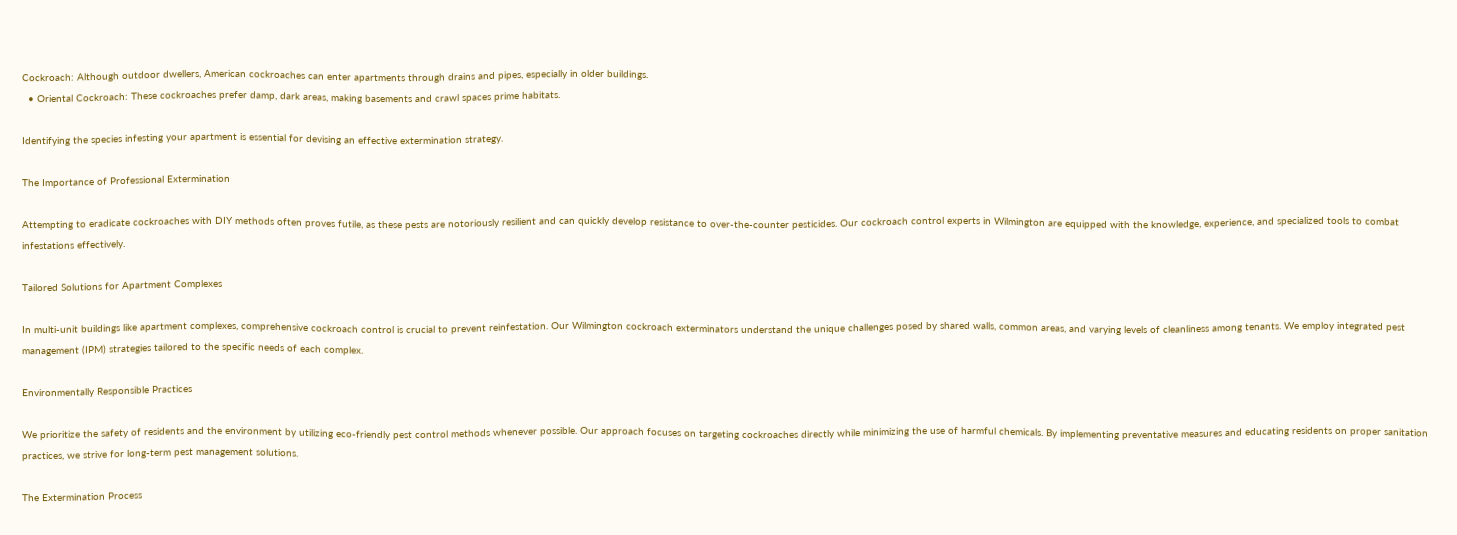Cockroach: Although outdoor dwellers, American cockroaches can enter apartments through drains and pipes, especially in older buildings.
  • Oriental Cockroach: These cockroaches prefer damp, dark areas, making basements and crawl spaces prime habitats.

Identifying the species infesting your apartment is essential for devising an effective extermination strategy.

The Importance of Professional Extermination

Attempting to eradicate cockroaches with DIY methods often proves futile, as these pests are notoriously resilient and can quickly develop resistance to over-the-counter pesticides. Our cockroach control experts in Wilmington are equipped with the knowledge, experience, and specialized tools to combat infestations effectively.

Tailored Solutions for Apartment Complexes

In multi-unit buildings like apartment complexes, comprehensive cockroach control is crucial to prevent reinfestation. Our Wilmington cockroach exterminators understand the unique challenges posed by shared walls, common areas, and varying levels of cleanliness among tenants. We employ integrated pest management (IPM) strategies tailored to the specific needs of each complex.

Environmentally Responsible Practices

We prioritize the safety of residents and the environment by utilizing eco-friendly pest control methods whenever possible. Our approach focuses on targeting cockroaches directly while minimizing the use of harmful chemicals. By implementing preventative measures and educating residents on proper sanitation practices, we strive for long-term pest management solutions.

The Extermination Process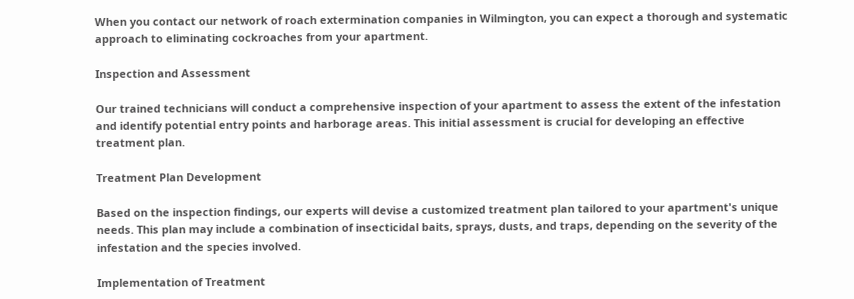When you contact our network of roach extermination companies in Wilmington, you can expect a thorough and systematic approach to eliminating cockroaches from your apartment.

Inspection and Assessment

Our trained technicians will conduct a comprehensive inspection of your apartment to assess the extent of the infestation and identify potential entry points and harborage areas. This initial assessment is crucial for developing an effective treatment plan.

Treatment Plan Development

Based on the inspection findings, our experts will devise a customized treatment plan tailored to your apartment's unique needs. This plan may include a combination of insecticidal baits, sprays, dusts, and traps, depending on the severity of the infestation and the species involved.

Implementation of Treatment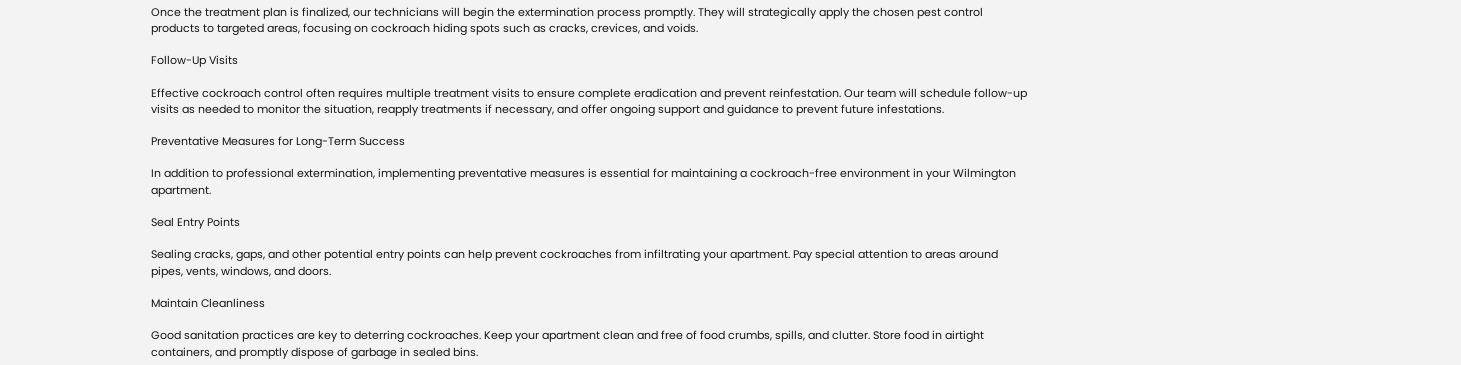Once the treatment plan is finalized, our technicians will begin the extermination process promptly. They will strategically apply the chosen pest control products to targeted areas, focusing on cockroach hiding spots such as cracks, crevices, and voids.

Follow-Up Visits

Effective cockroach control often requires multiple treatment visits to ensure complete eradication and prevent reinfestation. Our team will schedule follow-up visits as needed to monitor the situation, reapply treatments if necessary, and offer ongoing support and guidance to prevent future infestations.

Preventative Measures for Long-Term Success

In addition to professional extermination, implementing preventative measures is essential for maintaining a cockroach-free environment in your Wilmington apartment.

Seal Entry Points

Sealing cracks, gaps, and other potential entry points can help prevent cockroaches from infiltrating your apartment. Pay special attention to areas around pipes, vents, windows, and doors.

Maintain Cleanliness

Good sanitation practices are key to deterring cockroaches. Keep your apartment clean and free of food crumbs, spills, and clutter. Store food in airtight containers, and promptly dispose of garbage in sealed bins.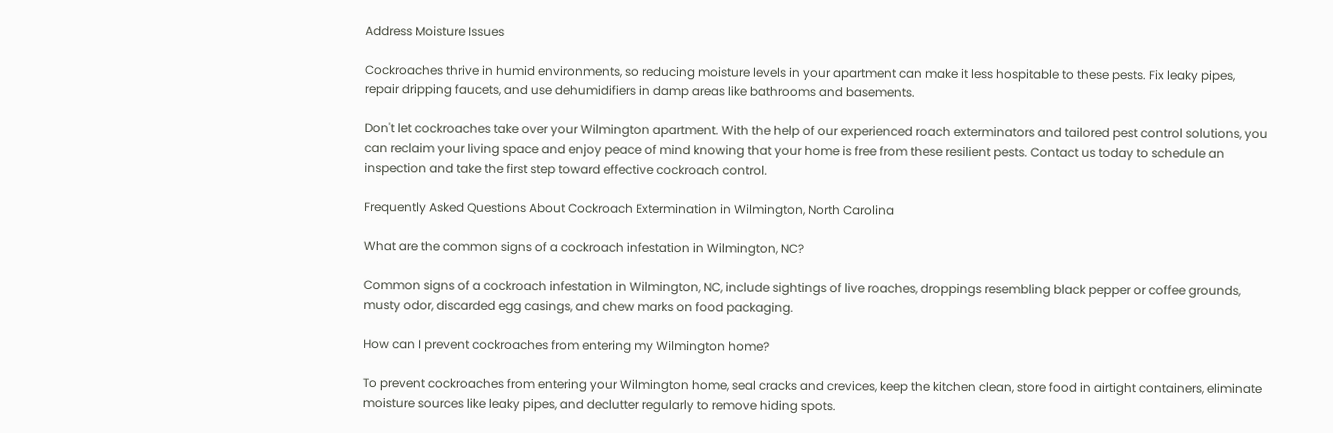Address Moisture Issues

Cockroaches thrive in humid environments, so reducing moisture levels in your apartment can make it less hospitable to these pests. Fix leaky pipes, repair dripping faucets, and use dehumidifiers in damp areas like bathrooms and basements.

Don't let cockroaches take over your Wilmington apartment. With the help of our experienced roach exterminators and tailored pest control solutions, you can reclaim your living space and enjoy peace of mind knowing that your home is free from these resilient pests. Contact us today to schedule an inspection and take the first step toward effective cockroach control.

Frequently Asked Questions About Cockroach Extermination in Wilmington, North Carolina

What are the common signs of a cockroach infestation in Wilmington, NC?

Common signs of a cockroach infestation in Wilmington, NC, include sightings of live roaches, droppings resembling black pepper or coffee grounds, musty odor, discarded egg casings, and chew marks on food packaging.

How can I prevent cockroaches from entering my Wilmington home?

To prevent cockroaches from entering your Wilmington home, seal cracks and crevices, keep the kitchen clean, store food in airtight containers, eliminate moisture sources like leaky pipes, and declutter regularly to remove hiding spots.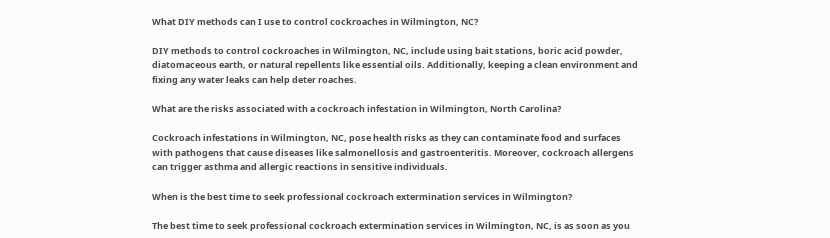What DIY methods can I use to control cockroaches in Wilmington, NC?

DIY methods to control cockroaches in Wilmington, NC, include using bait stations, boric acid powder, diatomaceous earth, or natural repellents like essential oils. Additionally, keeping a clean environment and fixing any water leaks can help deter roaches.

What are the risks associated with a cockroach infestation in Wilmington, North Carolina?

Cockroach infestations in Wilmington, NC, pose health risks as they can contaminate food and surfaces with pathogens that cause diseases like salmonellosis and gastroenteritis. Moreover, cockroach allergens can trigger asthma and allergic reactions in sensitive individuals.

When is the best time to seek professional cockroach extermination services in Wilmington?

The best time to seek professional cockroach extermination services in Wilmington, NC, is as soon as you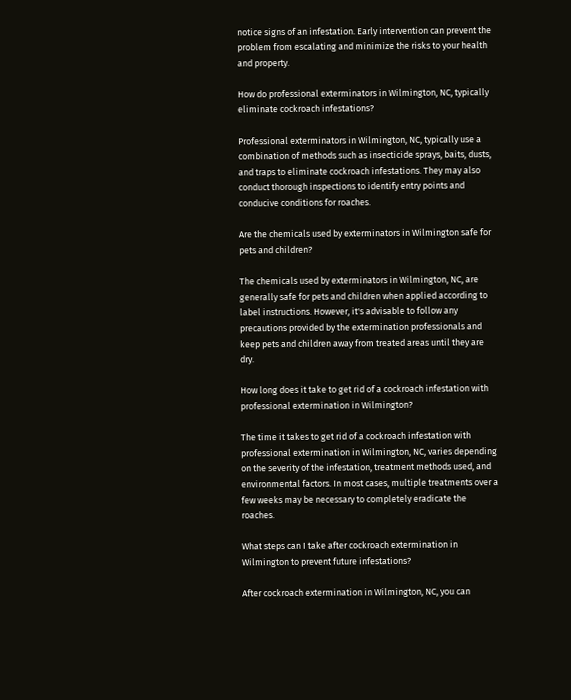notice signs of an infestation. Early intervention can prevent the problem from escalating and minimize the risks to your health and property.

How do professional exterminators in Wilmington, NC, typically eliminate cockroach infestations?

Professional exterminators in Wilmington, NC, typically use a combination of methods such as insecticide sprays, baits, dusts, and traps to eliminate cockroach infestations. They may also conduct thorough inspections to identify entry points and conducive conditions for roaches.

Are the chemicals used by exterminators in Wilmington safe for pets and children?

The chemicals used by exterminators in Wilmington, NC, are generally safe for pets and children when applied according to label instructions. However, it's advisable to follow any precautions provided by the extermination professionals and keep pets and children away from treated areas until they are dry.

How long does it take to get rid of a cockroach infestation with professional extermination in Wilmington?

The time it takes to get rid of a cockroach infestation with professional extermination in Wilmington, NC, varies depending on the severity of the infestation, treatment methods used, and environmental factors. In most cases, multiple treatments over a few weeks may be necessary to completely eradicate the roaches.

What steps can I take after cockroach extermination in Wilmington to prevent future infestations?

After cockroach extermination in Wilmington, NC, you can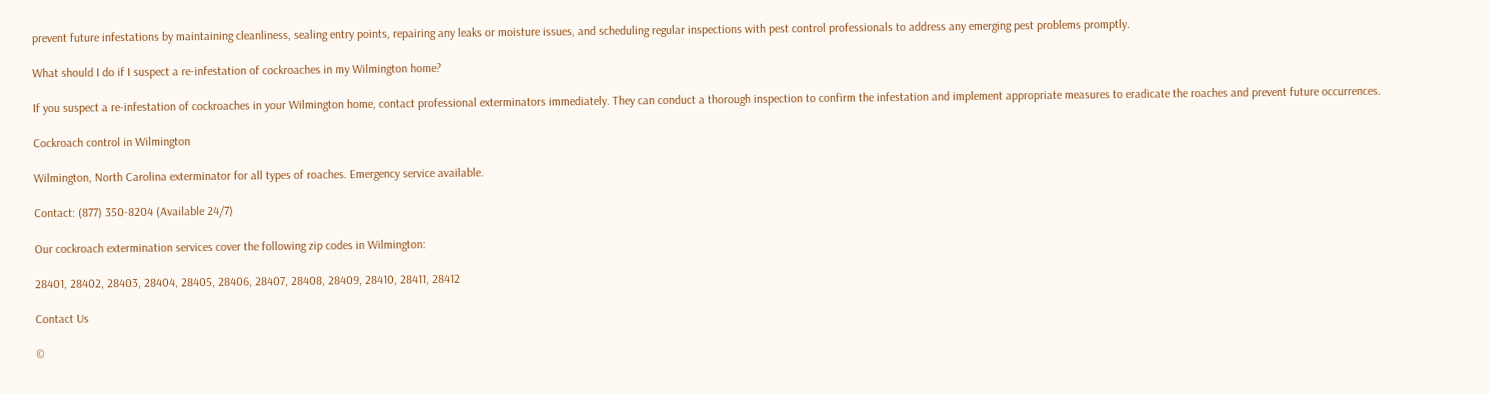prevent future infestations by maintaining cleanliness, sealing entry points, repairing any leaks or moisture issues, and scheduling regular inspections with pest control professionals to address any emerging pest problems promptly.

What should I do if I suspect a re-infestation of cockroaches in my Wilmington home?

If you suspect a re-infestation of cockroaches in your Wilmington home, contact professional exterminators immediately. They can conduct a thorough inspection to confirm the infestation and implement appropriate measures to eradicate the roaches and prevent future occurrences.

Cockroach control in Wilmington

Wilmington, North Carolina exterminator for all types of roaches. Emergency service available.

Contact: (877) 350-8204 (Available 24/7)

Our cockroach extermination services cover the following zip codes in Wilmington:

28401, 28402, 28403, 28404, 28405, 28406, 28407, 28408, 28409, 28410, 28411, 28412

Contact Us

©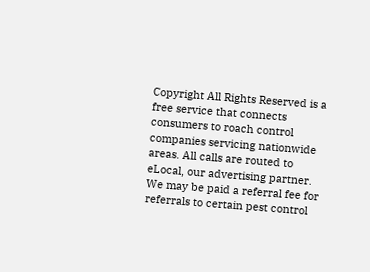Copyright All Rights Reserved is a free service that connects consumers to roach control companies servicing nationwide areas. All calls are routed to eLocal, our advertising partner. We may be paid a referral fee for referrals to certain pest control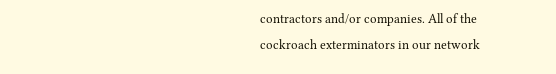contractors and/or companies. All of the cockroach exterminators in our network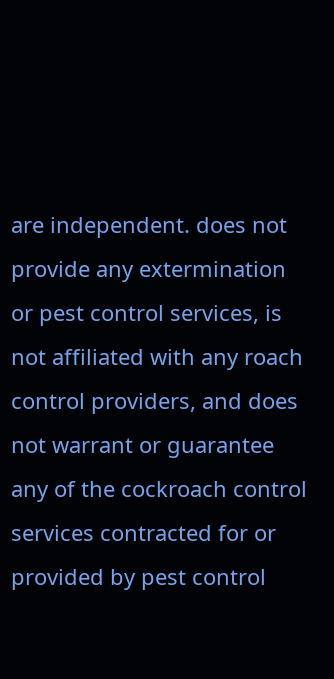are independent. does not provide any extermination or pest control services, is not affiliated with any roach control providers, and does not warrant or guarantee any of the cockroach control services contracted for or provided by pest control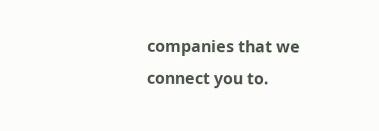companies that we connect you to.